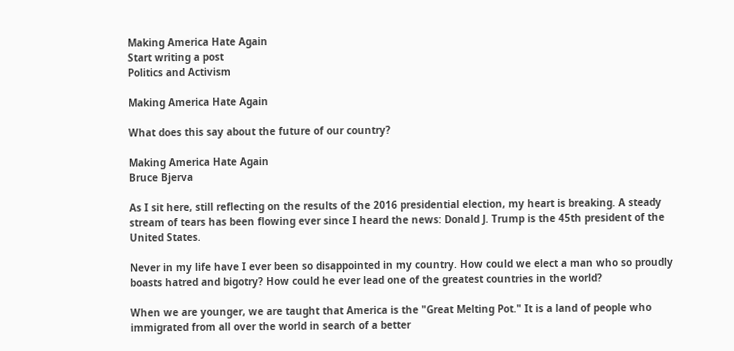Making America Hate Again
Start writing a post
Politics and Activism

Making America Hate Again

What does this say about the future of our country?

Making America Hate Again
Bruce Bjerva

As I sit here, still reflecting on the results of the 2016 presidential election, my heart is breaking. A steady stream of tears has been flowing ever since I heard the news: Donald J. Trump is the 45th president of the United States.

Never in my life have I ever been so disappointed in my country. How could we elect a man who so proudly boasts hatred and bigotry? How could he ever lead one of the greatest countries in the world?

When we are younger, we are taught that America is the "Great Melting Pot." It is a land of people who immigrated from all over the world in search of a better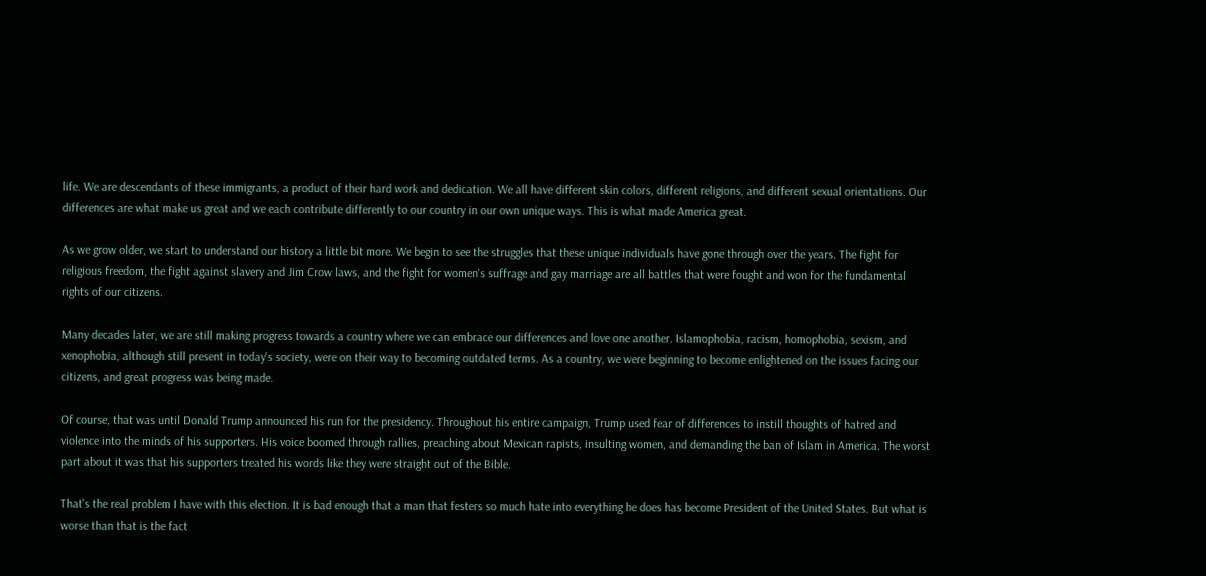life. We are descendants of these immigrants, a product of their hard work and dedication. We all have different skin colors, different religions, and different sexual orientations. Our differences are what make us great and we each contribute differently to our country in our own unique ways. This is what made America great.

As we grow older, we start to understand our history a little bit more. We begin to see the struggles that these unique individuals have gone through over the years. The fight for religious freedom, the fight against slavery and Jim Crow laws, and the fight for women's suffrage and gay marriage are all battles that were fought and won for the fundamental rights of our citizens.

Many decades later, we are still making progress towards a country where we can embrace our differences and love one another. Islamophobia, racism, homophobia, sexism, and xenophobia, although still present in today's society, were on their way to becoming outdated terms. As a country, we were beginning to become enlightened on the issues facing our citizens, and great progress was being made.

Of course, that was until Donald Trump announced his run for the presidency. Throughout his entire campaign, Trump used fear of differences to instill thoughts of hatred and violence into the minds of his supporters. His voice boomed through rallies, preaching about Mexican rapists, insulting women, and demanding the ban of Islam in America. The worst part about it was that his supporters treated his words like they were straight out of the Bible.

That's the real problem I have with this election. It is bad enough that a man that festers so much hate into everything he does has become President of the United States. But what is worse than that is the fact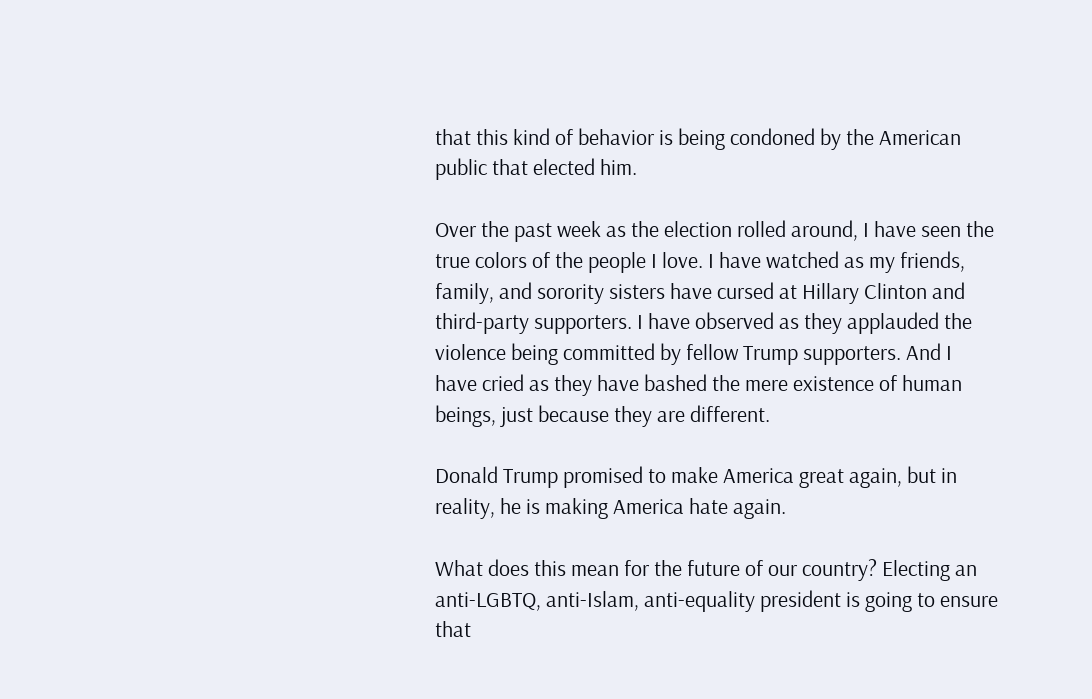that this kind of behavior is being condoned by the American public that elected him.

Over the past week as the election rolled around, I have seen the true colors of the people I love. I have watched as my friends, family, and sorority sisters have cursed at Hillary Clinton and third-party supporters. I have observed as they applauded the violence being committed by fellow Trump supporters. And I have cried as they have bashed the mere existence of human beings, just because they are different.

Donald Trump promised to make America great again, but in reality, he is making America hate again.

What does this mean for the future of our country? Electing an anti-LGBTQ, anti-Islam, anti-equality president is going to ensure that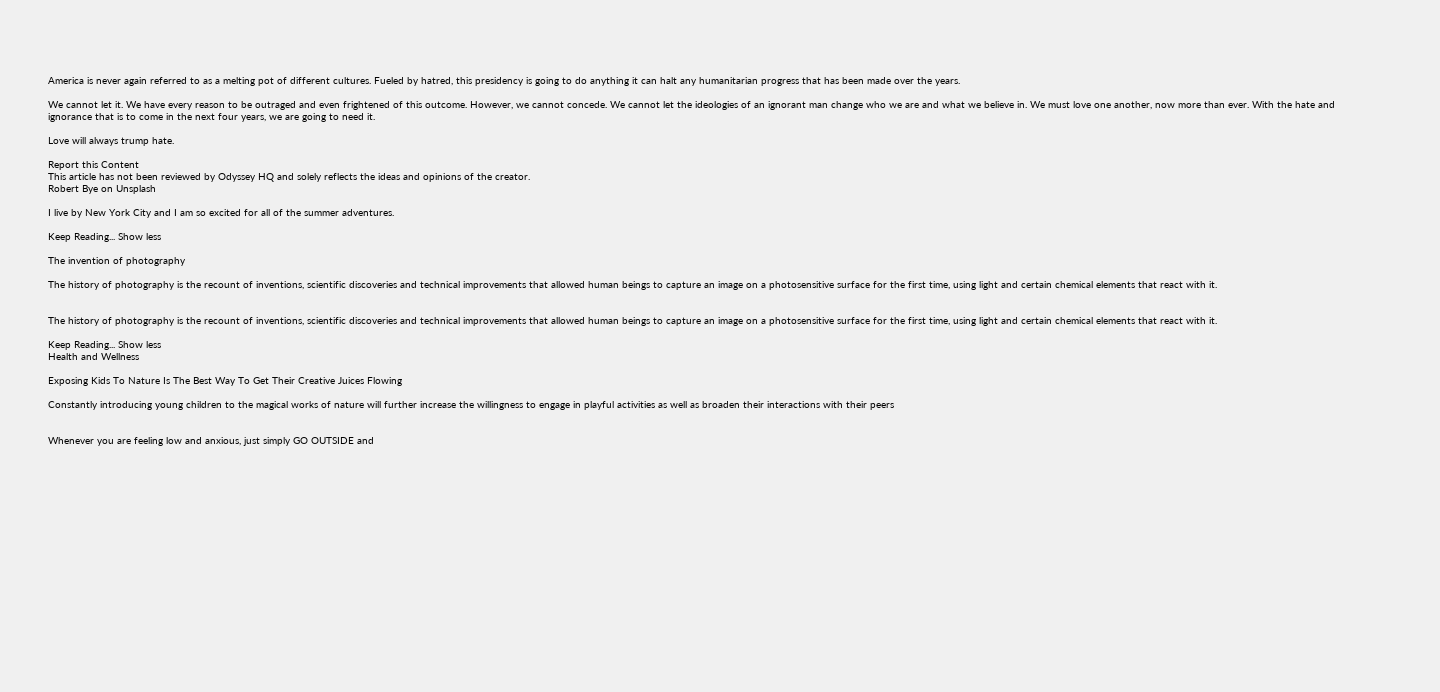America is never again referred to as a melting pot of different cultures. Fueled by hatred, this presidency is going to do anything it can halt any humanitarian progress that has been made over the years.

We cannot let it. We have every reason to be outraged and even frightened of this outcome. However, we cannot concede. We cannot let the ideologies of an ignorant man change who we are and what we believe in. We must love one another, now more than ever. With the hate and ignorance that is to come in the next four years, we are going to need it.

Love will always trump hate.

Report this Content
This article has not been reviewed by Odyssey HQ and solely reflects the ideas and opinions of the creator.
Robert Bye on Unsplash

I live by New York City and I am so excited for all of the summer adventures.

Keep Reading... Show less

The invention of photography

The history of photography is the recount of inventions, scientific discoveries and technical improvements that allowed human beings to capture an image on a photosensitive surface for the first time, using light and certain chemical elements that react with it.


The history of photography is the recount of inventions, scientific discoveries and technical improvements that allowed human beings to capture an image on a photosensitive surface for the first time, using light and certain chemical elements that react with it.

Keep Reading... Show less
Health and Wellness

Exposing Kids To Nature Is The Best Way To Get Their Creative Juices Flowing

Constantly introducing young children to the magical works of nature will further increase the willingness to engage in playful activities as well as broaden their interactions with their peers


Whenever you are feeling low and anxious, just simply GO OUTSIDE and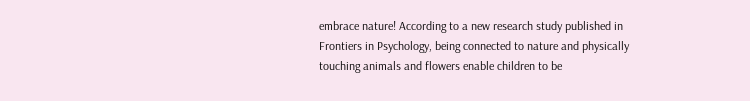embrace nature! According to a new research study published in Frontiers in Psychology, being connected to nature and physically touching animals and flowers enable children to be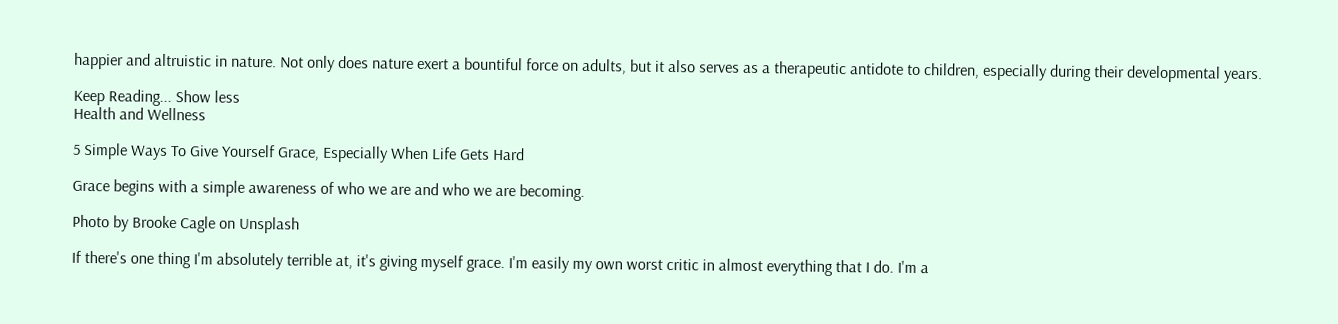happier and altruistic in nature. Not only does nature exert a bountiful force on adults, but it also serves as a therapeutic antidote to children, especially during their developmental years.

Keep Reading... Show less
Health and Wellness

5 Simple Ways To Give Yourself Grace, Especially When Life Gets Hard

Grace begins with a simple awareness of who we are and who we are becoming.

Photo by Brooke Cagle on Unsplash

If there's one thing I'm absolutely terrible at, it's giving myself grace. I'm easily my own worst critic in almost everything that I do. I'm a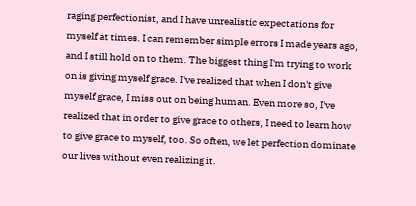raging perfectionist, and I have unrealistic expectations for myself at times. I can remember simple errors I made years ago, and I still hold on to them. The biggest thing I'm trying to work on is giving myself grace. I've realized that when I don't give myself grace, I miss out on being human. Even more so, I've realized that in order to give grace to others, I need to learn how to give grace to myself, too. So often, we let perfection dominate our lives without even realizing it.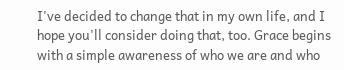I've decided to change that in my own life, and I hope you'll consider doing that, too. Grace begins with a simple awareness of who we are and who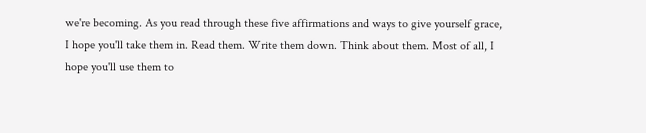we're becoming. As you read through these five affirmations and ways to give yourself grace, I hope you'll take them in. Read them. Write them down. Think about them. Most of all, I hope you'll use them to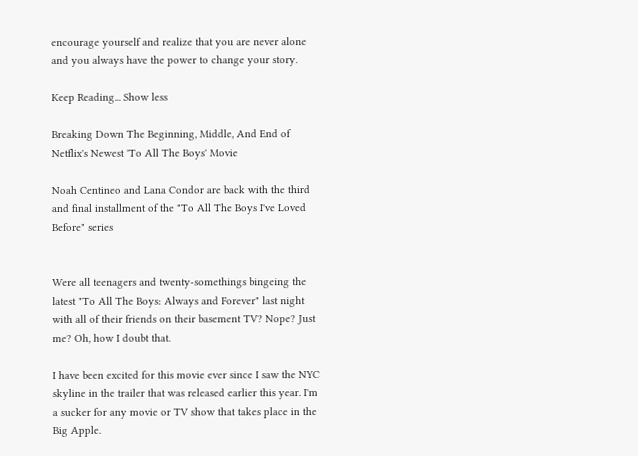encourage yourself and realize that you are never alone and you always have the power to change your story.

Keep Reading... Show less

Breaking Down The Beginning, Middle, And End of Netflix's Newest 'To All The Boys' Movie

Noah Centineo and Lana Condor are back with the third and final installment of the "To All The Boys I've Loved Before" series


Were all teenagers and twenty-somethings bingeing the latest "To All The Boys: Always and Forever" last night with all of their friends on their basement TV? Nope? Just me? Oh, how I doubt that.

I have been excited for this movie ever since I saw the NYC skyline in the trailer that was released earlier this year. I'm a sucker for any movie or TV show that takes place in the Big Apple.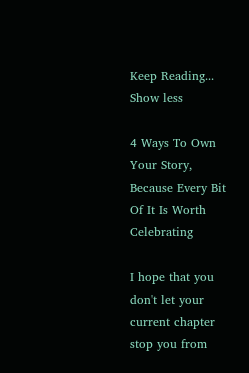Keep Reading... Show less

4 Ways To Own Your Story, Because Every Bit Of It Is Worth Celebrating

I hope that you don't let your current chapter stop you from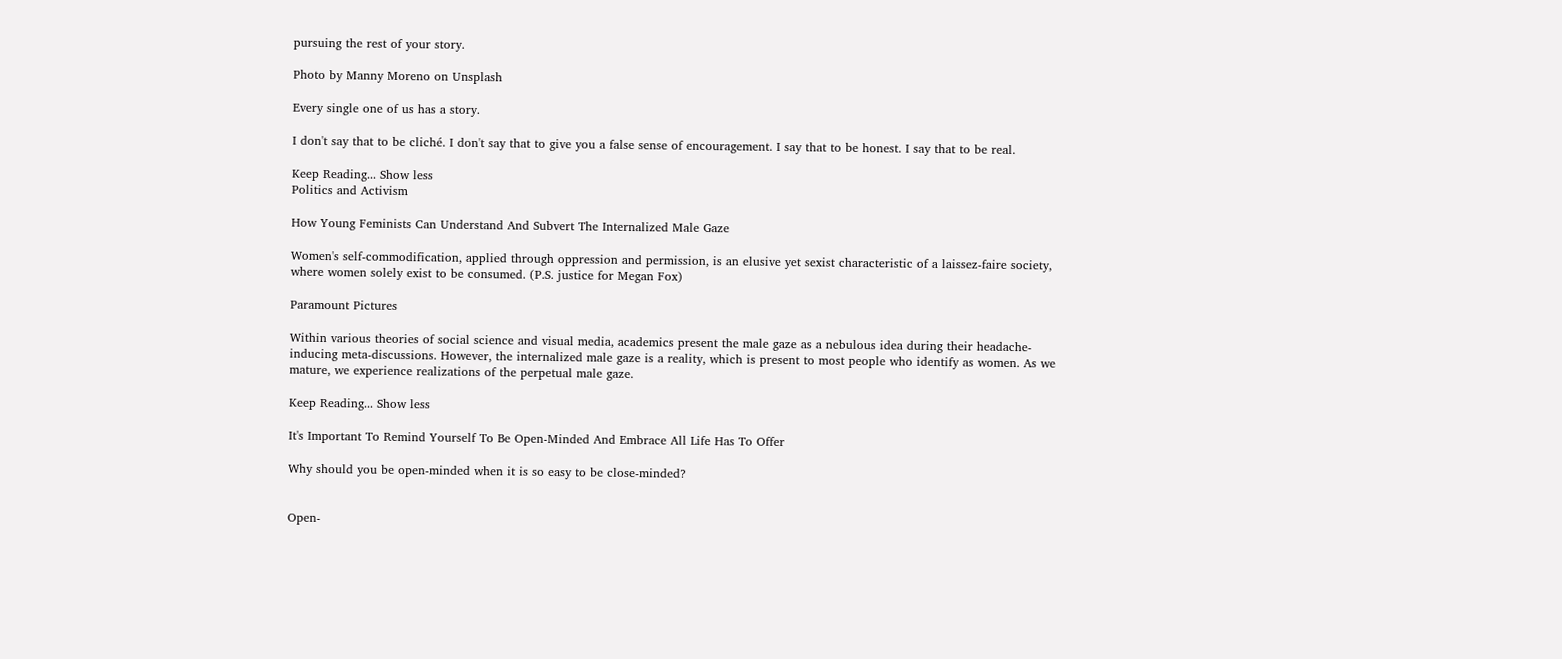pursuing the rest of your story.

Photo by Manny Moreno on Unsplash

Every single one of us has a story.

I don't say that to be cliché. I don't say that to give you a false sense of encouragement. I say that to be honest. I say that to be real.

Keep Reading... Show less
Politics and Activism

How Young Feminists Can Understand And Subvert The Internalized Male Gaze

Women's self-commodification, applied through oppression and permission, is an elusive yet sexist characteristic of a laissez-faire society, where women solely exist to be consumed. (P.S. justice for Megan Fox)

Paramount Pictures

Within various theories of social science and visual media, academics present the male gaze as a nebulous idea during their headache-inducing meta-discussions. However, the internalized male gaze is a reality, which is present to most people who identify as women. As we mature, we experience realizations of the perpetual male gaze.

Keep Reading... Show less

It's Important To Remind Yourself To Be Open-Minded And Embrace All Life Has To Offer

Why should you be open-minded when it is so easy to be close-minded?


Open-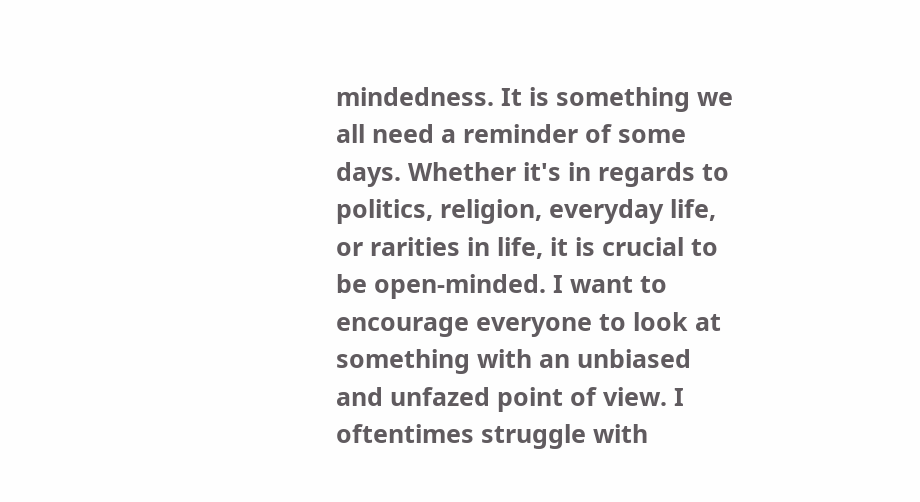mindedness. It is something we all need a reminder of some days. Whether it's in regards to politics, religion, everyday life, or rarities in life, it is crucial to be open-minded. I want to encourage everyone to look at something with an unbiased and unfazed point of view. I oftentimes struggle with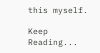this myself.

Keep Reading...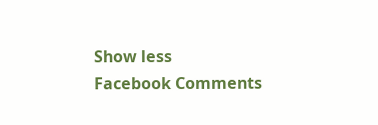Show less
Facebook Comments